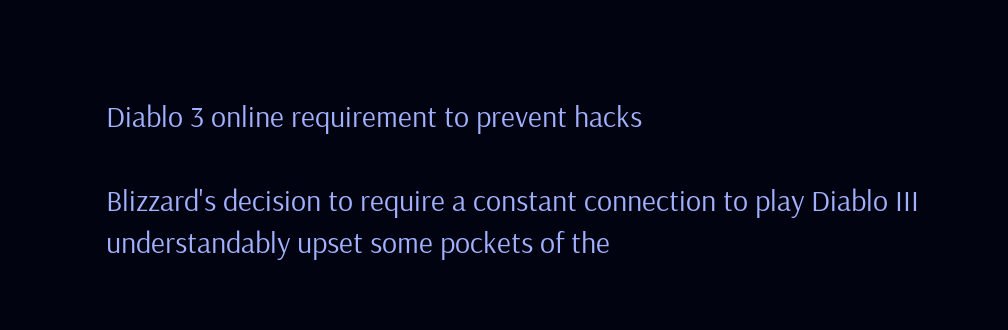Diablo 3 online requirement to prevent hacks

Blizzard's decision to require a constant connection to play Diablo III understandably upset some pockets of the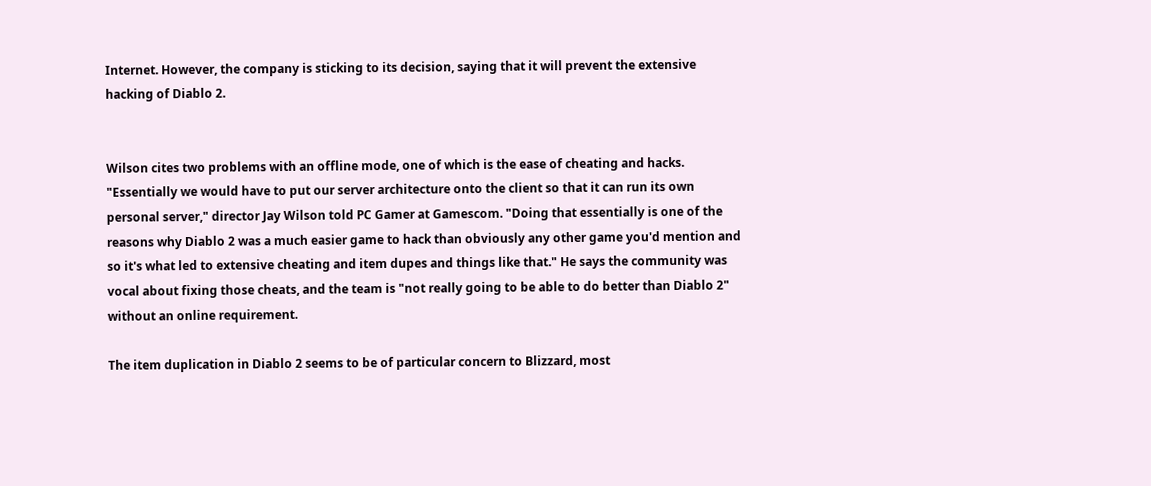Internet. However, the company is sticking to its decision, saying that it will prevent the extensive hacking of Diablo 2.


Wilson cites two problems with an offline mode, one of which is the ease of cheating and hacks. "Essentially we would have to put our server architecture onto the client so that it can run its own personal server," director Jay Wilson told PC Gamer at Gamescom. "Doing that essentially is one of the reasons why Diablo 2 was a much easier game to hack than obviously any other game you'd mention and so it's what led to extensive cheating and item dupes and things like that." He says the community was vocal about fixing those cheats, and the team is "not really going to be able to do better than Diablo 2" without an online requirement.

The item duplication in Diablo 2 seems to be of particular concern to Blizzard, most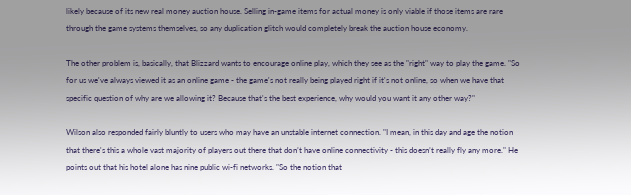likely because of its new real money auction house. Selling in-game items for actual money is only viable if those items are rare through the game systems themselves, so any duplication glitch would completely break the auction house economy.

The other problem is, basically, that Blizzard wants to encourage online play, which they see as the "right" way to play the game. "So for us we've always viewed it as an online game - the game's not really being played right if it's not online, so when we have that specific question of why are we allowing it? Because that's the best experience, why would you want it any other way?"

Wilson also responded fairly bluntly to users who may have an unstable internet connection. "I mean, in this day and age the notion that there's this a whole vast majority of players out there that don’t have online connectivity - this doesn’t really fly any more." He points out that his hotel alone has nine public wi-fi networks. "So the notion that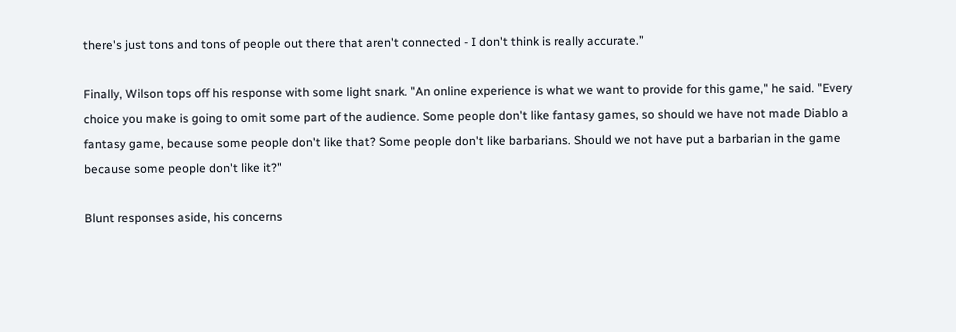there's just tons and tons of people out there that aren't connected - I don't think is really accurate.”

Finally, Wilson tops off his response with some light snark. "An online experience is what we want to provide for this game," he said. "Every choice you make is going to omit some part of the audience. Some people don't like fantasy games, so should we have not made Diablo a fantasy game, because some people don't like that? Some people don't like barbarians. Should we not have put a barbarian in the game because some people don't like it?"

Blunt responses aside, his concerns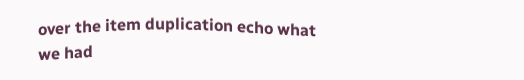over the item duplication echo what we had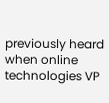previously heard when online technologies VP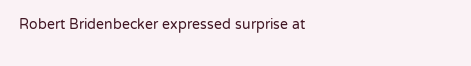Robert Bridenbecker expressed surprise at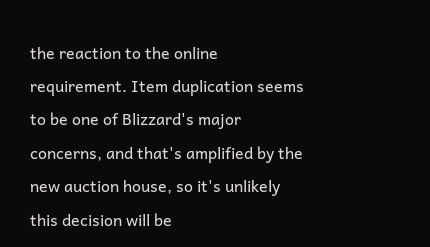the reaction to the online requirement. Item duplication seems to be one of Blizzard's major concerns, and that's amplified by the new auction house, so it's unlikely this decision will be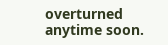overturned anytime soon.